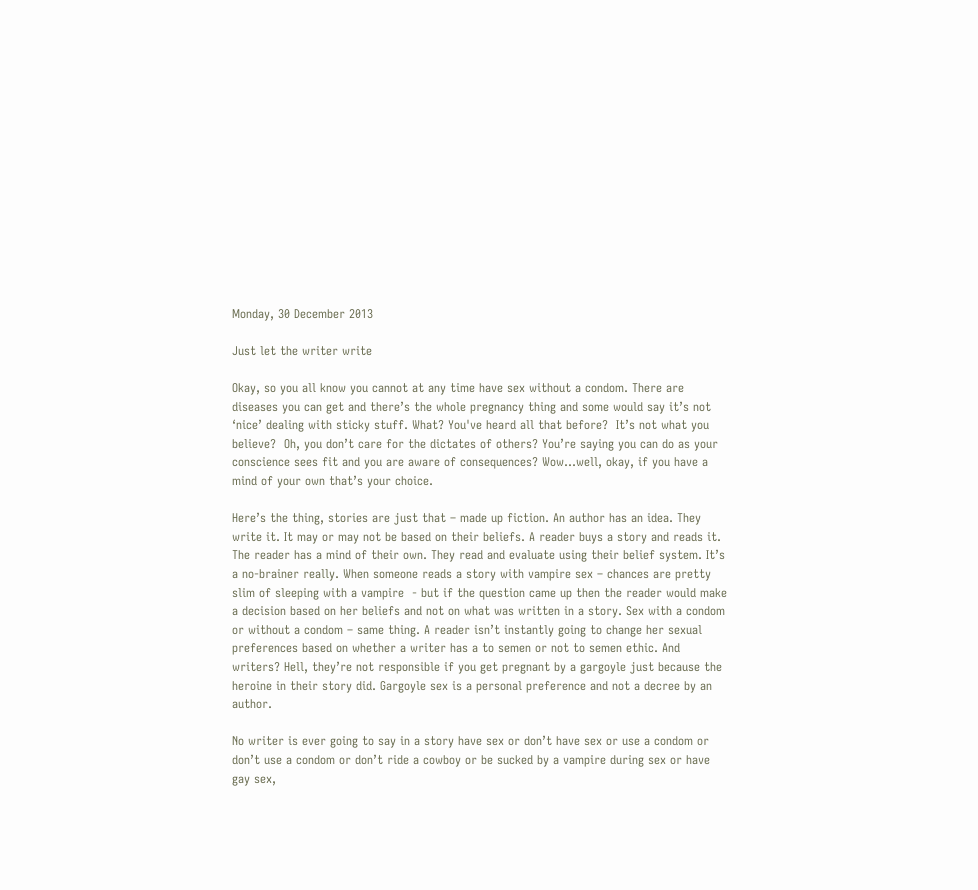Monday, 30 December 2013

Just let the writer write

Okay, so you all know you cannot at any time have sex without a condom. There are diseases you can get and there’s the whole pregnancy thing and some would say it’s not ‘nice’ dealing with sticky stuff. What? You've heard all that before?  It’s not what you believe?  Oh, you don’t care for the dictates of others? You’re saying you can do as your conscience sees fit and you are aware of consequences? Wow…well, okay, if you have a mind of your own that’s your choice.

Here’s the thing, stories are just that – made up fiction. An author has an idea. They write it. It may or may not be based on their beliefs. A reader buys a story and reads it. The reader has a mind of their own. They read and evaluate using their belief system. It’s a no-brainer really. When someone reads a story with vampire sex – chances are pretty slim of sleeping with a vampire  - but if the question came up then the reader would make a decision based on her beliefs and not on what was written in a story. Sex with a condom or without a condom – same thing. A reader isn’t instantly going to change her sexual preferences based on whether a writer has a to semen or not to semen ethic. And writers? Hell, they’re not responsible if you get pregnant by a gargoyle just because the heroine in their story did. Gargoyle sex is a personal preference and not a decree by an author.

No writer is ever going to say in a story have sex or don’t have sex or use a condom or don’t use a condom or don’t ride a cowboy or be sucked by a vampire during sex or have gay sex,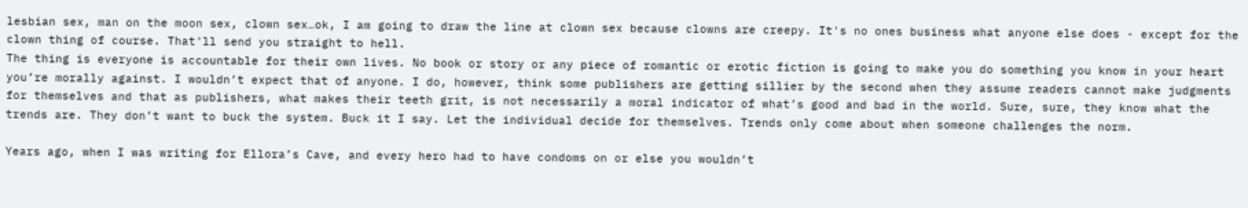lesbian sex, man on the moon sex, clown sex…ok, I am going to draw the line at clown sex because clowns are creepy. It's no ones business what anyone else does - except for the clown thing of course. That'll send you straight to hell.
The thing is everyone is accountable for their own lives. No book or story or any piece of romantic or erotic fiction is going to make you do something you know in your heart you’re morally against. I wouldn’t expect that of anyone. I do, however, think some publishers are getting sillier by the second when they assume readers cannot make judgments for themselves and that as publishers, what makes their teeth grit, is not necessarily a moral indicator of what’s good and bad in the world. Sure, sure, they know what the trends are. They don’t want to buck the system. Buck it I say. Let the individual decide for themselves. Trends only come about when someone challenges the norm.

Years ago, when I was writing for Ellora’s Cave, and every hero had to have condoms on or else you wouldn’t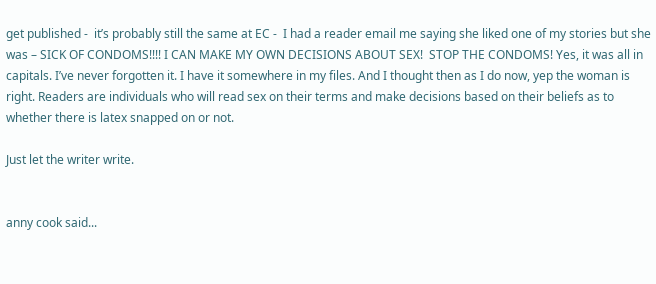get published -  it’s probably still the same at EC -  I had a reader email me saying she liked one of my stories but she was – SICK OF CONDOMS!!!! I CAN MAKE MY OWN DECISIONS ABOUT SEX!  STOP THE CONDOMS! Yes, it was all in capitals. I’ve never forgotten it. I have it somewhere in my files. And I thought then as I do now, yep the woman is right. Readers are individuals who will read sex on their terms and make decisions based on their beliefs as to whether there is latex snapped on or not.

Just let the writer write.


anny cook said...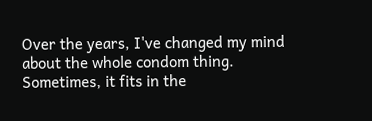Over the years, I've changed my mind about the whole condom thing. Sometimes, it fits in the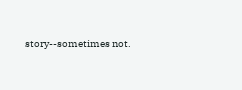story--sometimes not.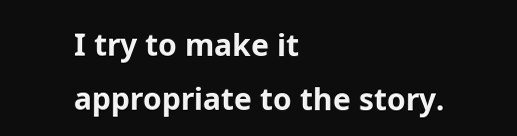I try to make it appropriate to the story.